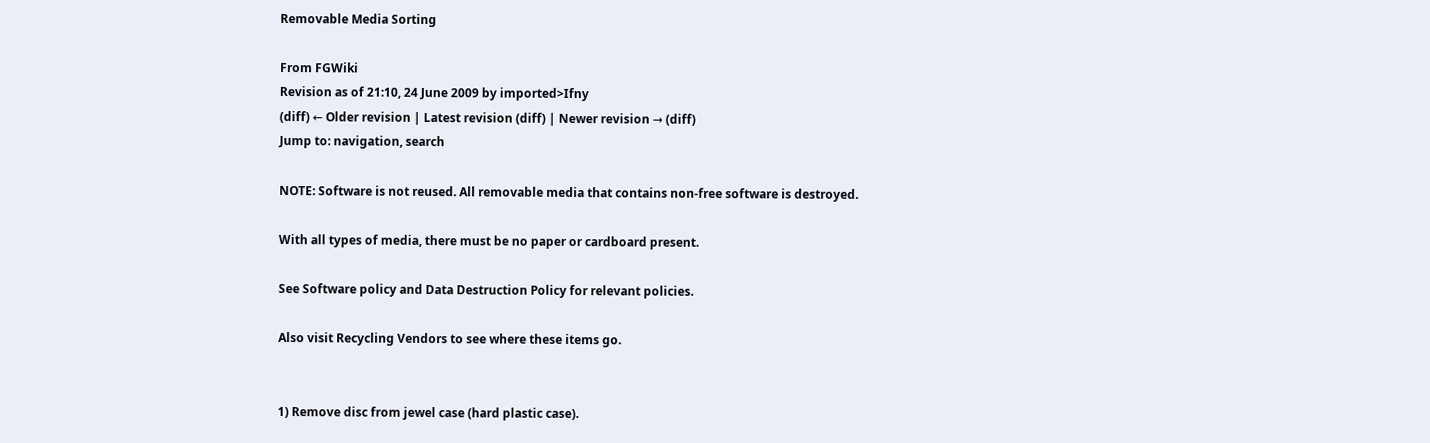Removable Media Sorting

From FGWiki
Revision as of 21:10, 24 June 2009 by imported>Ifny
(diff) ← Older revision | Latest revision (diff) | Newer revision → (diff)
Jump to: navigation, search

NOTE: Software is not reused. All removable media that contains non-free software is destroyed.

With all types of media, there must be no paper or cardboard present.

See Software policy and Data Destruction Policy for relevant policies.

Also visit Recycling Vendors to see where these items go.


1) Remove disc from jewel case (hard plastic case).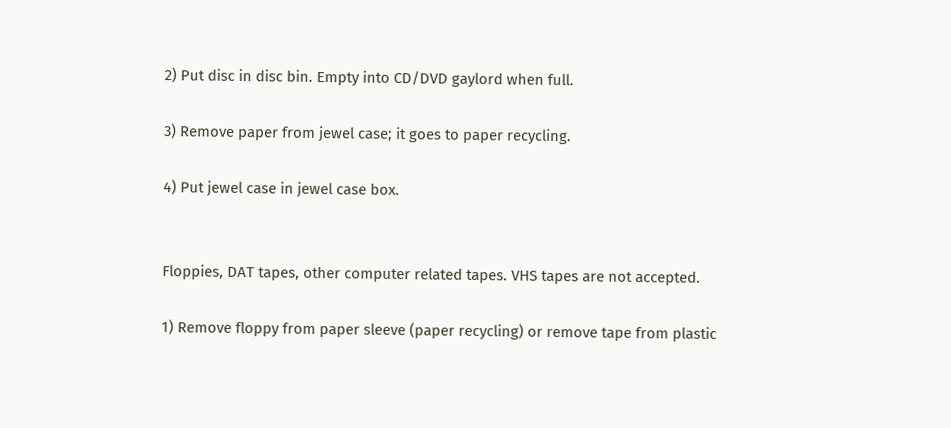2) Put disc in disc bin. Empty into CD/DVD gaylord when full.

3) Remove paper from jewel case; it goes to paper recycling.

4) Put jewel case in jewel case box.


Floppies, DAT tapes, other computer related tapes. VHS tapes are not accepted.

1) Remove floppy from paper sleeve (paper recycling) or remove tape from plastic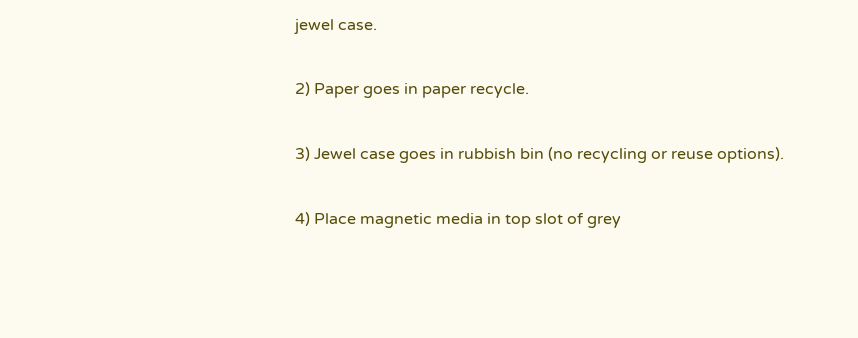jewel case.

2) Paper goes in paper recycle.

3) Jewel case goes in rubbish bin (no recycling or reuse options).

4) Place magnetic media in top slot of grey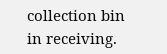collection bin in receiving.